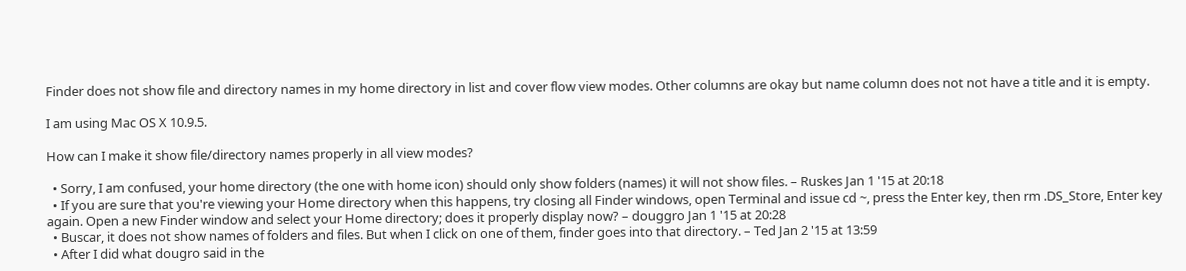Finder does not show file and directory names in my home directory in list and cover flow view modes. Other columns are okay but name column does not not have a title and it is empty.

I am using Mac OS X 10.9.5.

How can I make it show file/directory names properly in all view modes?

  • Sorry, I am confused, your home directory (the one with home icon) should only show folders (names) it will not show files. – Ruskes Jan 1 '15 at 20:18
  • If you are sure that you're viewing your Home directory when this happens, try closing all Finder windows, open Terminal and issue cd ~, press the Enter key, then rm .DS_Store, Enter key again. Open a new Finder window and select your Home directory; does it properly display now? – douggro Jan 1 '15 at 20:28
  • Buscar, it does not show names of folders and files. But when I click on one of them, finder goes into that directory. – Ted Jan 2 '15 at 13:59
  • After I did what dougro said in the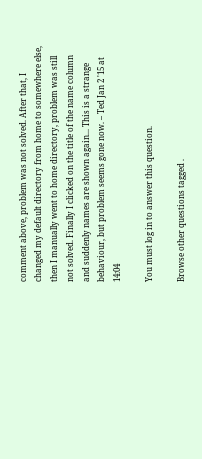comment above, problem was not solved. After that, I changed my default directory from home to somewhere else, then I manually went to home directory, problem was still not solved. Finally I clicked on the title of the name column and suddenly names are shown again... This is a strange behaviour, but problem seems gone now. – Ted Jan 2 '15 at 14:04

You must log in to answer this question.

Browse other questions tagged .